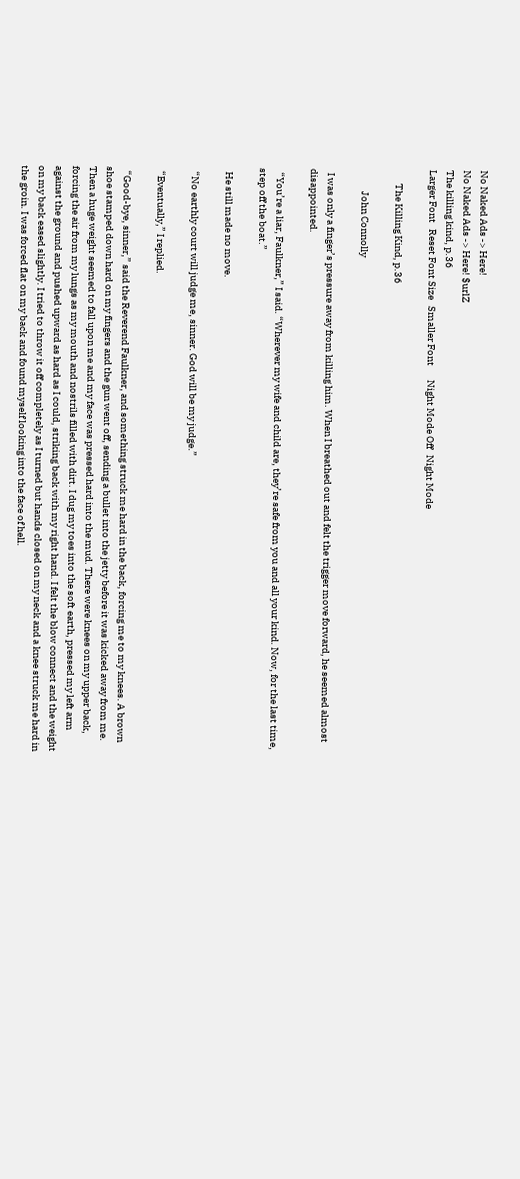No Naked Ads -> Here!
No Naked Ads -> Here! $urlZ
The killing kind, p.36
Larger Font   Reset Font Size   Smaller Font       Night Mode Off   Night Mode

       The Killing Kind, p.36

           John Connolly

  I was only a finger’s pressure away from killing him. When I breathed out and felt the trigger move forward, he seemed almost disappointed.

  “You’re a liar, Faulkner,” I said. “Wherever my wife and child are, they’re safe from you and all your kind. Now, for the last time, step off the boat.”

  He still made no move.

  “No earthly court will judge me, sinner. God will be my judge.”

  “Eventually,” I replied.

  “Good-bye, sinner,” said the Reverend Faulkner, and something struck me hard in the back, forcing me to my knees. A brown shoe stamped down hard on my fingers and the gun went off, sending a bullet into the jetty before it was kicked away from me. Then a huge weight seemed to fall upon me and my face was pressed hard into the mud. There were knees on my upper back, forcing the air from my lungs as my mouth and nostrils filled with dirt. I dug my toes into the soft earth, pressed my left arm against the ground and pushed upward as hard as I could, striking back with my right hand. I felt the blow connect and the weight on my back eased slightly. I tried to throw it off completely as I turned but hands closed on my neck and a knee struck me hard in the groin. I was forced flat on my back and found myself looking into the face of hell.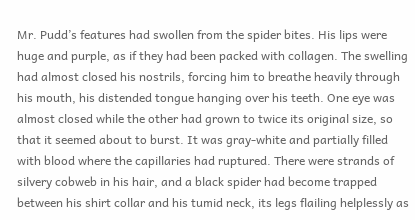Mr. Pudd’s features had swollen from the spider bites. His lips were huge and purple, as if they had been packed with collagen. The swelling had almost closed his nostrils, forcing him to breathe heavily through his mouth, his distended tongue hanging over his teeth. One eye was almost closed while the other had grown to twice its original size, so that it seemed about to burst. It was gray-white and partially filled with blood where the capillaries had ruptured. There were strands of silvery cobweb in his hair, and a black spider had become trapped between his shirt collar and his tumid neck, its legs flailing helplessly as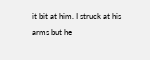it bit at him. I struck at his arms but he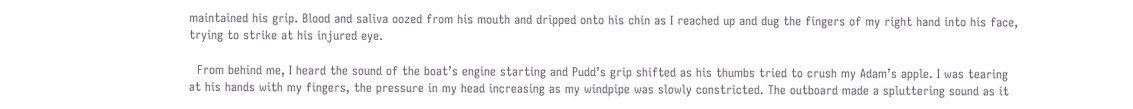maintained his grip. Blood and saliva oozed from his mouth and dripped onto his chin as I reached up and dug the fingers of my right hand into his face, trying to strike at his injured eye.

  From behind me, I heard the sound of the boat’s engine starting and Pudd’s grip shifted as his thumbs tried to crush my Adam’s apple. I was tearing at his hands with my fingers, the pressure in my head increasing as my windpipe was slowly constricted. The outboard made a spluttering sound as it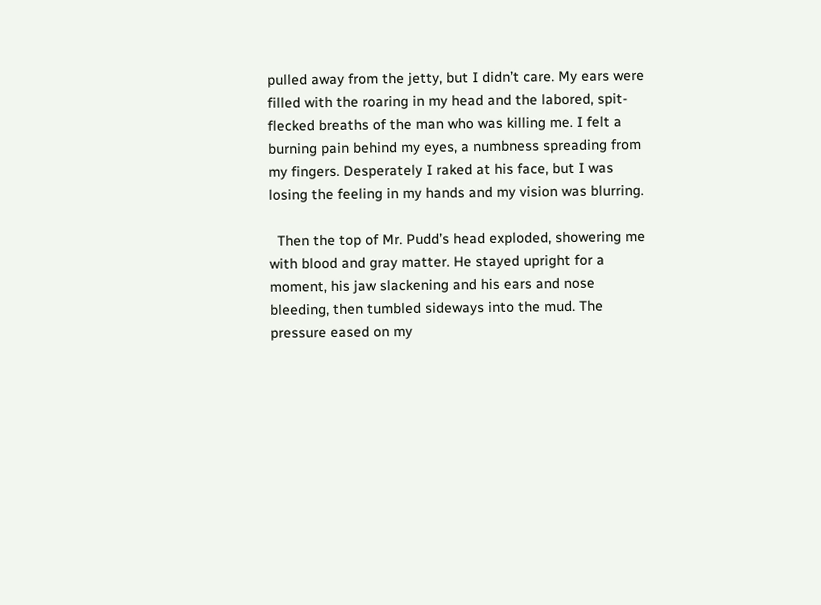pulled away from the jetty, but I didn’t care. My ears were filled with the roaring in my head and the labored, spit-flecked breaths of the man who was killing me. I felt a burning pain behind my eyes, a numbness spreading from my fingers. Desperately I raked at his face, but I was losing the feeling in my hands and my vision was blurring.

  Then the top of Mr. Pudd’s head exploded, showering me with blood and gray matter. He stayed upright for a moment, his jaw slackening and his ears and nose bleeding, then tumbled sideways into the mud. The pressure eased on my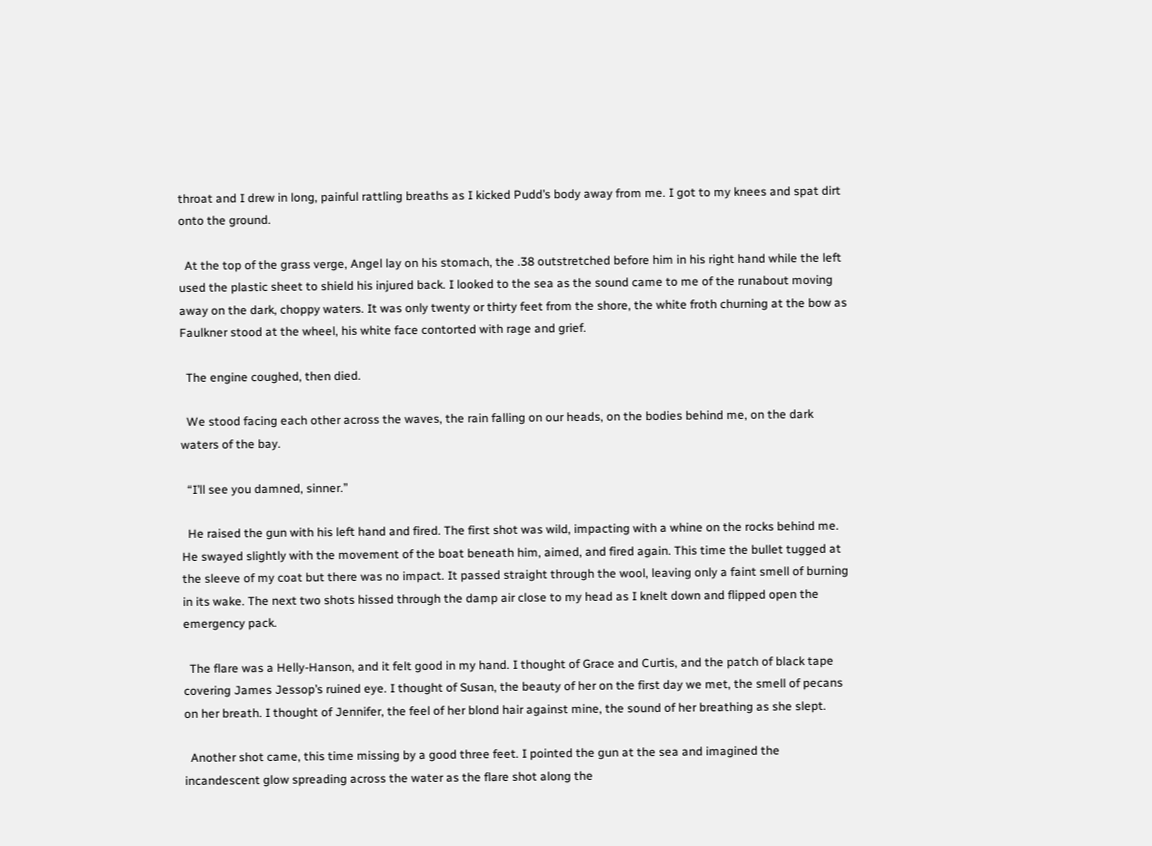throat and I drew in long, painful rattling breaths as I kicked Pudd’s body away from me. I got to my knees and spat dirt onto the ground.

  At the top of the grass verge, Angel lay on his stomach, the .38 outstretched before him in his right hand while the left used the plastic sheet to shield his injured back. I looked to the sea as the sound came to me of the runabout moving away on the dark, choppy waters. It was only twenty or thirty feet from the shore, the white froth churning at the bow as Faulkner stood at the wheel, his white face contorted with rage and grief.

  The engine coughed, then died.

  We stood facing each other across the waves, the rain falling on our heads, on the bodies behind me, on the dark waters of the bay.

  “I’ll see you damned, sinner.”

  He raised the gun with his left hand and fired. The first shot was wild, impacting with a whine on the rocks behind me. He swayed slightly with the movement of the boat beneath him, aimed, and fired again. This time the bullet tugged at the sleeve of my coat but there was no impact. It passed straight through the wool, leaving only a faint smell of burning in its wake. The next two shots hissed through the damp air close to my head as I knelt down and flipped open the emergency pack.

  The flare was a Helly-Hanson, and it felt good in my hand. I thought of Grace and Curtis, and the patch of black tape covering James Jessop’s ruined eye. I thought of Susan, the beauty of her on the first day we met, the smell of pecans on her breath. I thought of Jennifer, the feel of her blond hair against mine, the sound of her breathing as she slept.

  Another shot came, this time missing by a good three feet. I pointed the gun at the sea and imagined the incandescent glow spreading across the water as the flare shot along the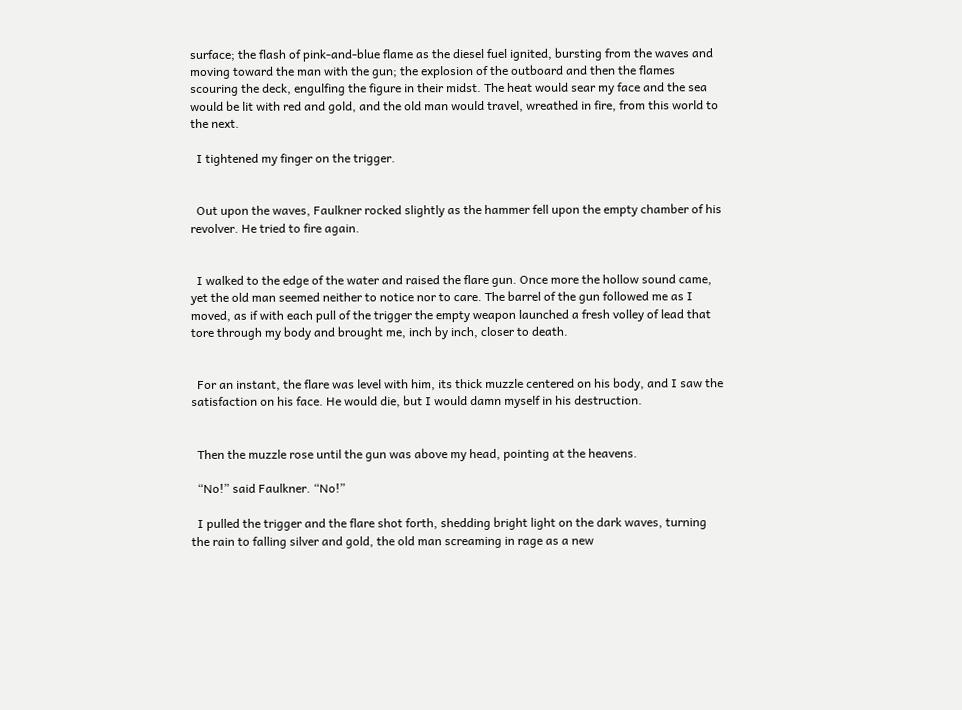surface; the flash of pink-and-blue flame as the diesel fuel ignited, bursting from the waves and moving toward the man with the gun; the explosion of the outboard and then the flames scouring the deck, engulfing the figure in their midst. The heat would sear my face and the sea would be lit with red and gold, and the old man would travel, wreathed in fire, from this world to the next.

  I tightened my finger on the trigger.


  Out upon the waves, Faulkner rocked slightly as the hammer fell upon the empty chamber of his revolver. He tried to fire again.


  I walked to the edge of the water and raised the flare gun. Once more the hollow sound came, yet the old man seemed neither to notice nor to care. The barrel of the gun followed me as I moved, as if with each pull of the trigger the empty weapon launched a fresh volley of lead that tore through my body and brought me, inch by inch, closer to death.


  For an instant, the flare was level with him, its thick muzzle centered on his body, and I saw the satisfaction on his face. He would die, but I would damn myself in his destruction.


  Then the muzzle rose until the gun was above my head, pointing at the heavens.

  “No!” said Faulkner. “No!”

  I pulled the trigger and the flare shot forth, shedding bright light on the dark waves, turning the rain to falling silver and gold, the old man screaming in rage as a new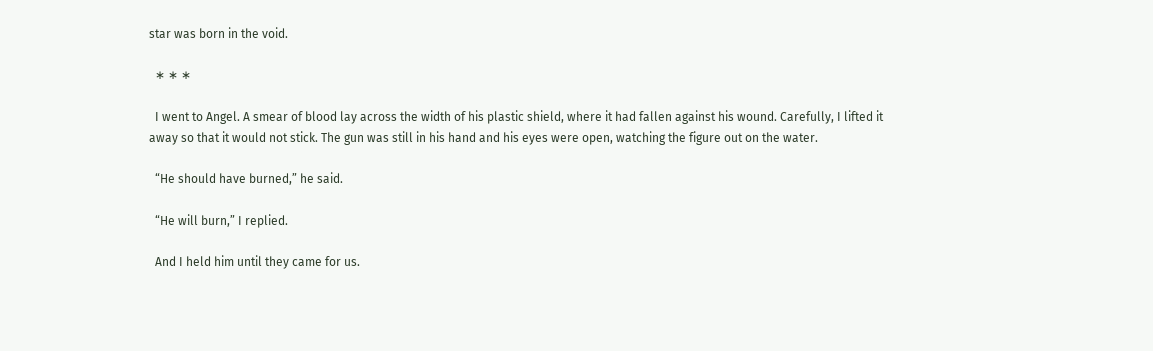star was born in the void.

  ∗ ∗ ∗

  I went to Angel. A smear of blood lay across the width of his plastic shield, where it had fallen against his wound. Carefully, I lifted it away so that it would not stick. The gun was still in his hand and his eyes were open, watching the figure out on the water.

  “He should have burned,” he said.

  “He will burn,” I replied.

  And I held him until they came for us.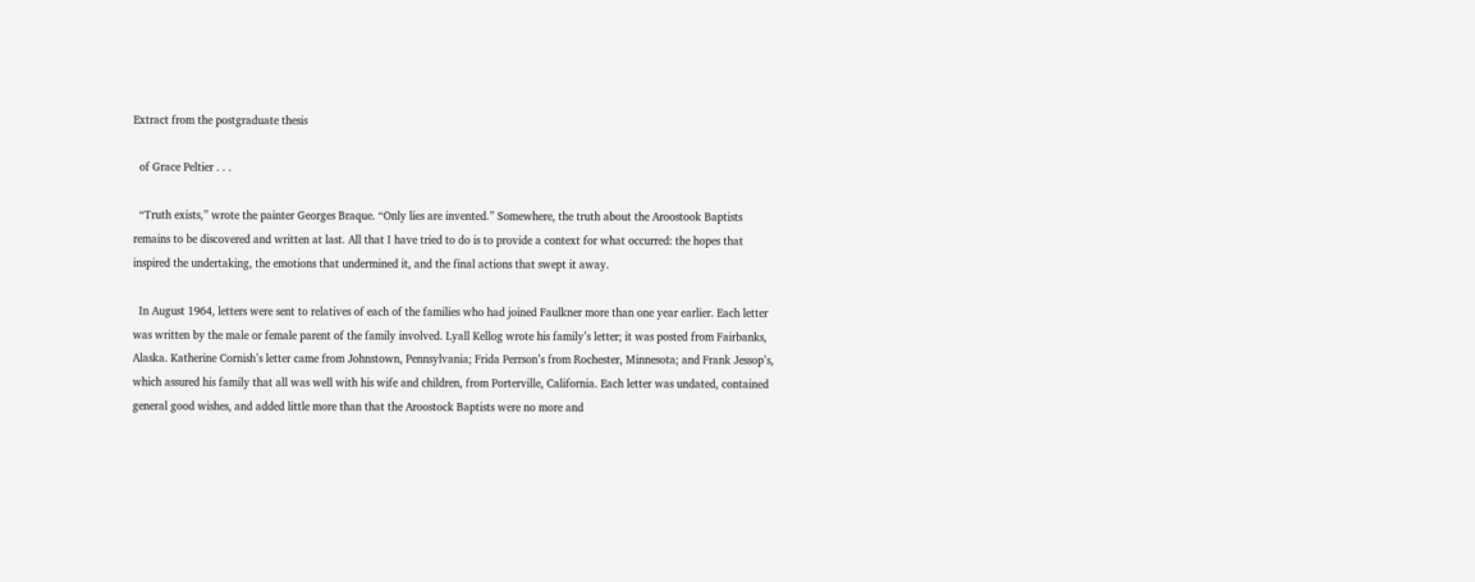Extract from the postgraduate thesis

  of Grace Peltier . . .

  “Truth exists,” wrote the painter Georges Braque. “Only lies are invented.” Somewhere, the truth about the Aroostook Baptists remains to be discovered and written at last. All that I have tried to do is to provide a context for what occurred: the hopes that inspired the undertaking, the emotions that undermined it, and the final actions that swept it away.

  In August 1964, letters were sent to relatives of each of the families who had joined Faulkner more than one year earlier. Each letter was written by the male or female parent of the family involved. Lyall Kellog wrote his family’s letter; it was posted from Fairbanks, Alaska. Katherine Cornish’s letter came from Johnstown, Pennsylvania; Frida Perrson’s from Rochester, Minnesota; and Frank Jessop’s, which assured his family that all was well with his wife and children, from Porterville, California. Each letter was undated, contained general good wishes, and added little more than that the Aroostock Baptists were no more and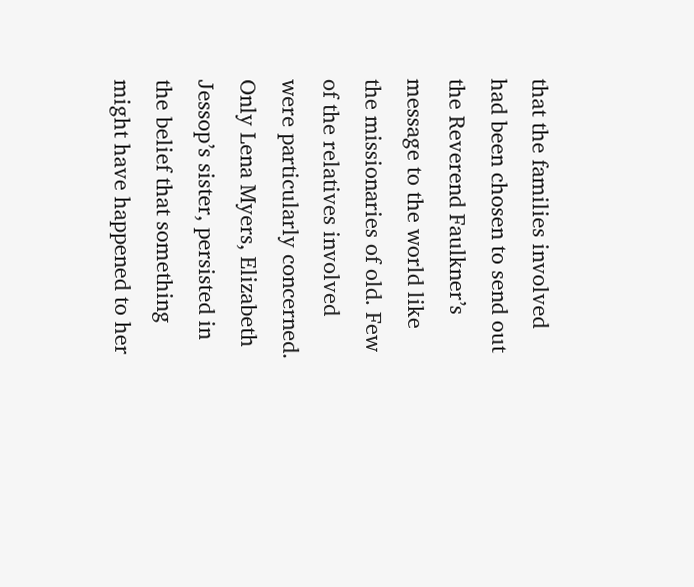that the families involved had been chosen to send out the Reverend Faulkner’s message to the world like the missionaries of old. Few of the relatives involved were particularly concerned. Only Lena Myers, Elizabeth Jessop’s sister, persisted in the belief that something might have happened to her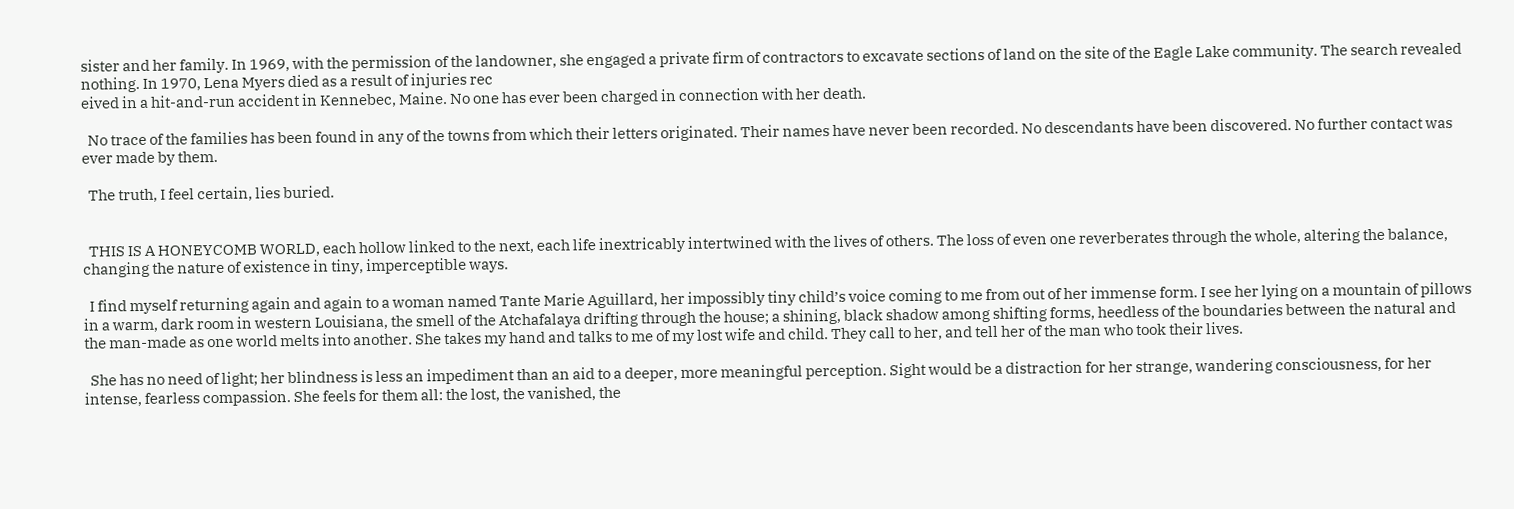sister and her family. In 1969, with the permission of the landowner, she engaged a private firm of contractors to excavate sections of land on the site of the Eagle Lake community. The search revealed nothing. In 1970, Lena Myers died as a result of injuries rec
eived in a hit-and-run accident in Kennebec, Maine. No one has ever been charged in connection with her death.

  No trace of the families has been found in any of the towns from which their letters originated. Their names have never been recorded. No descendants have been discovered. No further contact was ever made by them.

  The truth, I feel certain, lies buried.


  THIS IS A HONEYCOMB WORLD, each hollow linked to the next, each life inextricably intertwined with the lives of others. The loss of even one reverberates through the whole, altering the balance, changing the nature of existence in tiny, imperceptible ways.

  I find myself returning again and again to a woman named Tante Marie Aguillard, her impossibly tiny child’s voice coming to me from out of her immense form. I see her lying on a mountain of pillows in a warm, dark room in western Louisiana, the smell of the Atchafalaya drifting through the house; a shining, black shadow among shifting forms, heedless of the boundaries between the natural and the man-made as one world melts into another. She takes my hand and talks to me of my lost wife and child. They call to her, and tell her of the man who took their lives.

  She has no need of light; her blindness is less an impediment than an aid to a deeper, more meaningful perception. Sight would be a distraction for her strange, wandering consciousness, for her intense, fearless compassion. She feels for them all: the lost, the vanished, the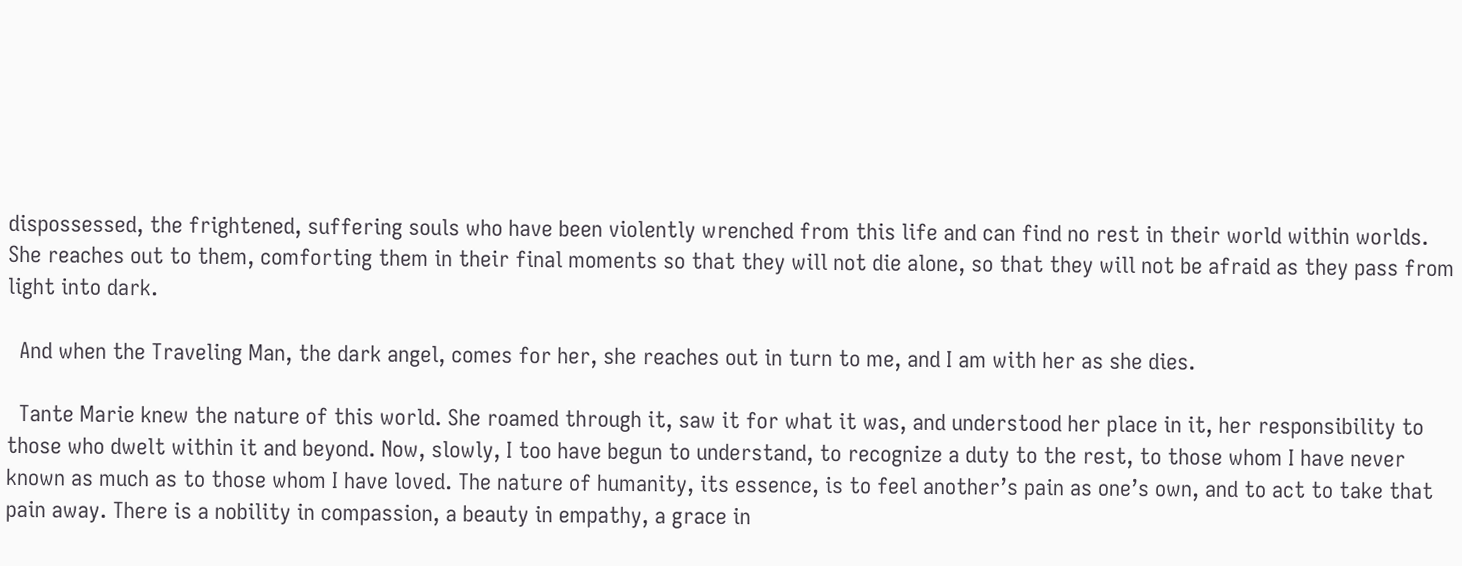dispossessed, the frightened, suffering souls who have been violently wrenched from this life and can find no rest in their world within worlds. She reaches out to them, comforting them in their final moments so that they will not die alone, so that they will not be afraid as they pass from light into dark.

  And when the Traveling Man, the dark angel, comes for her, she reaches out in turn to me, and I am with her as she dies.

  Tante Marie knew the nature of this world. She roamed through it, saw it for what it was, and understood her place in it, her responsibility to those who dwelt within it and beyond. Now, slowly, I too have begun to understand, to recognize a duty to the rest, to those whom I have never known as much as to those whom I have loved. The nature of humanity, its essence, is to feel another’s pain as one’s own, and to act to take that pain away. There is a nobility in compassion, a beauty in empathy, a grace in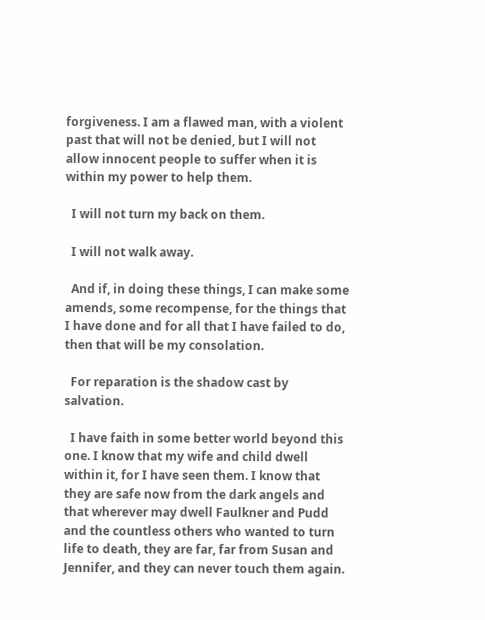forgiveness. I am a flawed man, with a violent past that will not be denied, but I will not allow innocent people to suffer when it is within my power to help them.

  I will not turn my back on them.

  I will not walk away.

  And if, in doing these things, I can make some amends, some recompense, for the things that I have done and for all that I have failed to do, then that will be my consolation.

  For reparation is the shadow cast by salvation.

  I have faith in some better world beyond this one. I know that my wife and child dwell within it, for I have seen them. I know that they are safe now from the dark angels and that wherever may dwell Faulkner and Pudd and the countless others who wanted to turn life to death, they are far, far from Susan and Jennifer, and they can never touch them again.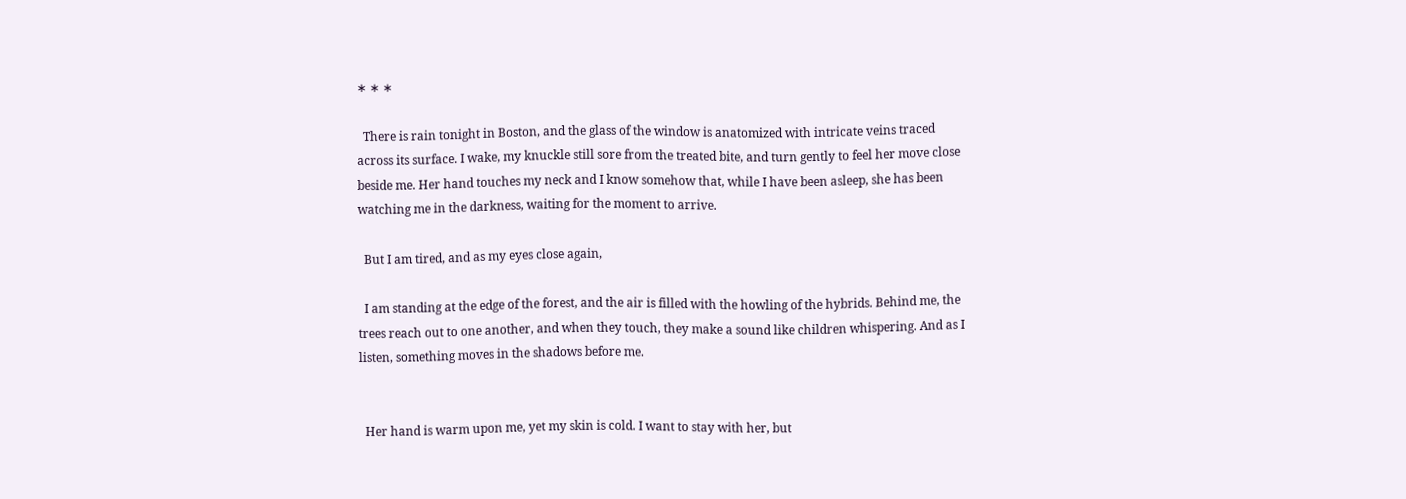∗ ∗ ∗

  There is rain tonight in Boston, and the glass of the window is anatomized with intricate veins traced across its surface. I wake, my knuckle still sore from the treated bite, and turn gently to feel her move close beside me. Her hand touches my neck and I know somehow that, while I have been asleep, she has been watching me in the darkness, waiting for the moment to arrive.

  But I am tired, and as my eyes close again,

  I am standing at the edge of the forest, and the air is filled with the howling of the hybrids. Behind me, the trees reach out to one another, and when they touch, they make a sound like children whispering. And as I listen, something moves in the shadows before me.


  Her hand is warm upon me, yet my skin is cold. I want to stay with her, but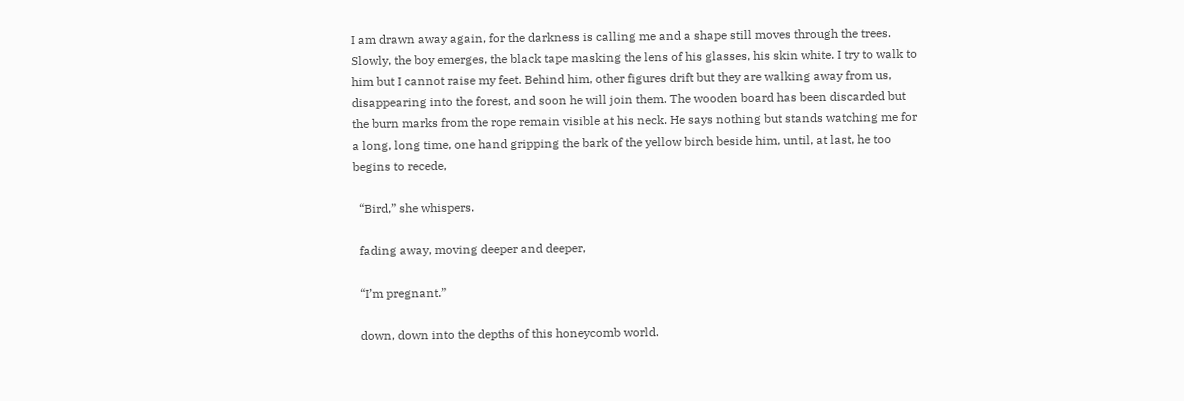I am drawn away again, for the darkness is calling me and a shape still moves through the trees. Slowly, the boy emerges, the black tape masking the lens of his glasses, his skin white. I try to walk to him but I cannot raise my feet. Behind him, other figures drift but they are walking away from us, disappearing into the forest, and soon he will join them. The wooden board has been discarded but the burn marks from the rope remain visible at his neck. He says nothing but stands watching me for a long, long time, one hand gripping the bark of the yellow birch beside him, until, at last, he too begins to recede,

  “Bird,” she whispers.

  fading away, moving deeper and deeper,

  “I’m pregnant.”

  down, down into the depths of this honeycomb world.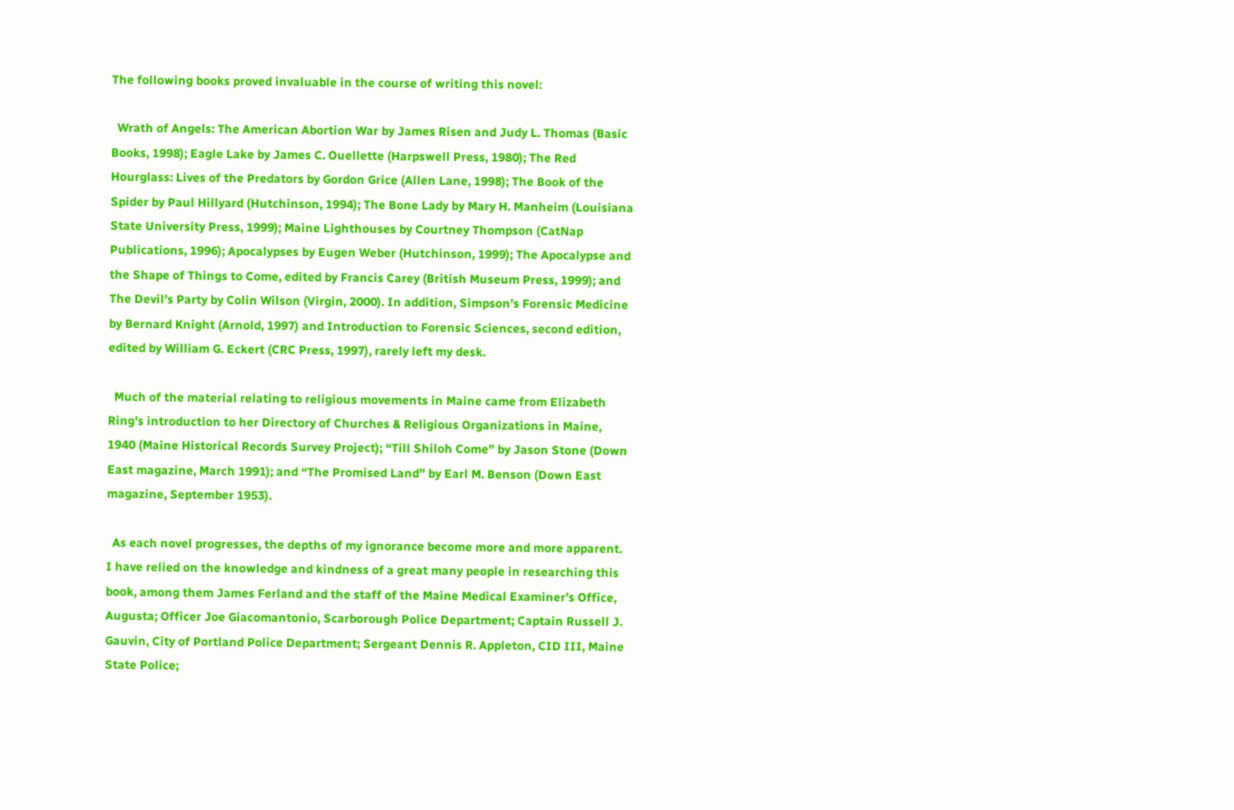The following books proved invaluable in the course of writing this novel:

  Wrath of Angels: The American Abortion War by James Risen and Judy L. Thomas (Basic Books, 1998); Eagle Lake by James C. Ouellette (Harpswell Press, 1980); The Red Hourglass: Lives of the Predators by Gordon Grice (Allen Lane, 1998); The Book of the Spider by Paul Hillyard (Hutchinson, 1994); The Bone Lady by Mary H. Manheim (Louisiana State University Press, 1999); Maine Lighthouses by Courtney Thompson (CatNap Publications, 1996); Apocalypses by Eugen Weber (Hutchinson, 1999); The Apocalypse and the Shape of Things to Come, edited by Francis Carey (British Museum Press, 1999); and The Devil’s Party by Colin Wilson (Virgin, 2000). In addition, Simpson’s Forensic Medicine by Bernard Knight (Arnold, 1997) and Introduction to Forensic Sciences, second edition, edited by William G. Eckert (CRC Press, 1997), rarely left my desk.

  Much of the material relating to religious movements in Maine came from Elizabeth Ring’s introduction to her Directory of Churches & Religious Organizations in Maine, 1940 (Maine Historical Records Survey Project); “Till Shiloh Come” by Jason Stone (Down East magazine, March 1991); and “The Promised Land” by Earl M. Benson (Down East magazine, September 1953).

  As each novel progresses, the depths of my ignorance become more and more apparent. I have relied on the knowledge and kindness of a great many people in researching this book, among them James Ferland and the staff of the Maine Medical Examiner’s Office, Augusta; Officer Joe Giacomantonio, Scarborough Police Department; Captain Russell J. Gauvin, City of Portland Police Department; Sergeant Dennis R. Appleton, CID III, Maine State Police;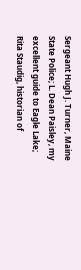Sergeant Hugh J. Turner, Maine State Police; L. Dean Paisley, my excellent guide to Eagle Lake; Rita Staudig, historian of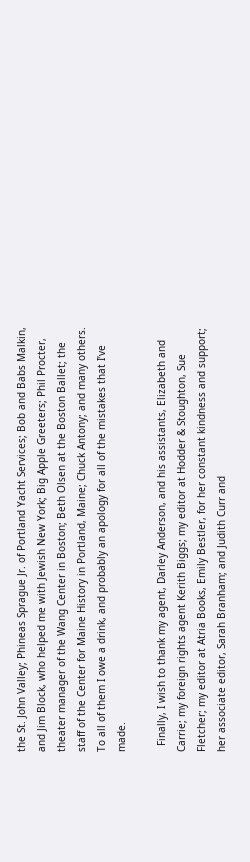the St. John Valley; Phineas Sprague Jr. of Portland Yacht Services; Bob and Babs Malkin, and Jim Block, who helped me with Jewish New York; Big Apple Greeters; Phil Procter, theater manager of the Wang Center in Boston; Beth Olsen at the Boston Ballet; the staff of the Center for Maine History in Portland, Maine; Chuck Antony; and many others. To all of them I owe a drink, and probably an apology for all of the mistakes that I’ve made.

  Finally, I wish to thank my agent, Darley Anderson, and his assistants, Elizabeth and Carrie; my foreign rights agent Kerith Biggs; my editor at Hodder & Stoughton, Sue Fletcher; my editor at Atria Books, Emily Bestler, for her constant kindness and support; her associate editor, Sarah Branham; and Judith Curr and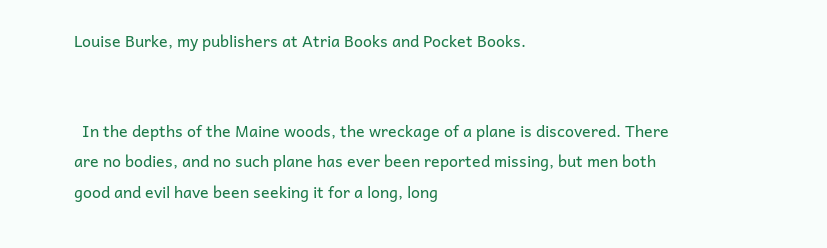Louise Burke, my publishers at Atria Books and Pocket Books.


  In the depths of the Maine woods, the wreckage of a plane is discovered. There are no bodies, and no such plane has ever been reported missing, but men both good and evil have been seeking it for a long, long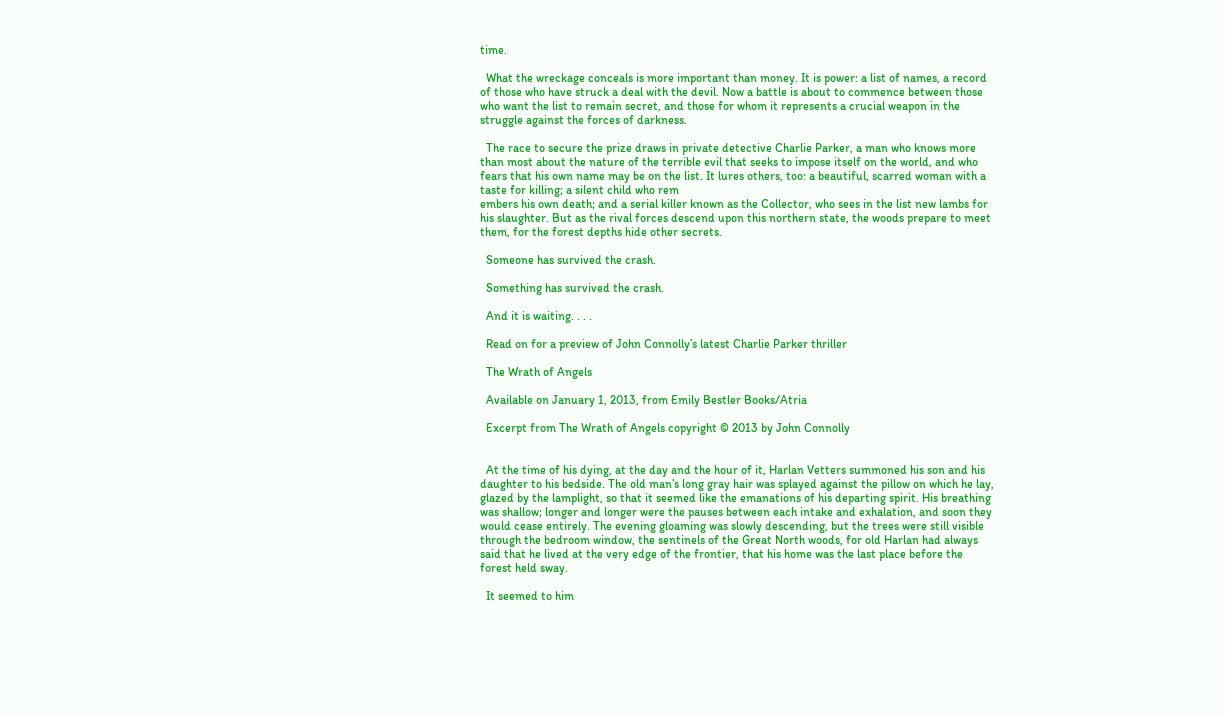time.

  What the wreckage conceals is more important than money. It is power: a list of names, a record of those who have struck a deal with the devil. Now a battle is about to commence between those who want the list to remain secret, and those for whom it represents a crucial weapon in the struggle against the forces of darkness.

  The race to secure the prize draws in private detective Charlie Parker, a man who knows more than most about the nature of the terrible evil that seeks to impose itself on the world, and who fears that his own name may be on the list. It lures others, too: a beautiful, scarred woman with a taste for killing; a silent child who rem
embers his own death; and a serial killer known as the Collector, who sees in the list new lambs for his slaughter. But as the rival forces descend upon this northern state, the woods prepare to meet them, for the forest depths hide other secrets.

  Someone has survived the crash.

  Something has survived the crash.

  And it is waiting. . . .

  Read on for a preview of John Connolly’s latest Charlie Parker thriller

  The Wrath of Angels

  Available on January 1, 2013, from Emily Bestler Books/Atria

  Excerpt from The Wrath of Angels copyright © 2013 by John Connolly


  At the time of his dying, at the day and the hour of it, Harlan Vetters summoned his son and his daughter to his bedside. The old man’s long gray hair was splayed against the pillow on which he lay, glazed by the lamplight, so that it seemed like the emanations of his departing spirit. His breathing was shallow; longer and longer were the pauses between each intake and exhalation, and soon they would cease entirely. The evening gloaming was slowly descending, but the trees were still visible through the bedroom window, the sentinels of the Great North woods, for old Harlan had always said that he lived at the very edge of the frontier, that his home was the last place before the forest held sway.

  It seemed to him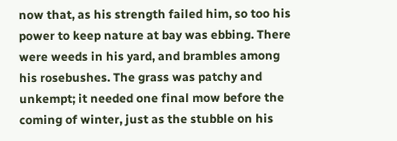now that, as his strength failed him, so too his power to keep nature at bay was ebbing. There were weeds in his yard, and brambles among his rosebushes. The grass was patchy and unkempt; it needed one final mow before the coming of winter, just as the stubble on his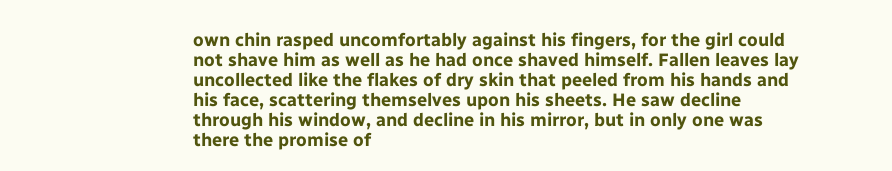own chin rasped uncomfortably against his fingers, for the girl could not shave him as well as he had once shaved himself. Fallen leaves lay uncollected like the flakes of dry skin that peeled from his hands and his face, scattering themselves upon his sheets. He saw decline through his window, and decline in his mirror, but in only one was there the promise of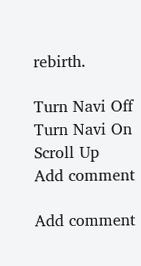rebirth.

Turn Navi Off
Turn Navi On
Scroll Up
Add comment

Add comment